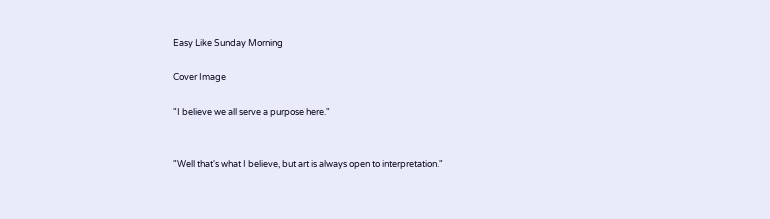Easy Like Sunday Morning

Cover Image

"I believe we all serve a purpose here."


"Well that's what I believe, but art is always open to interpretation."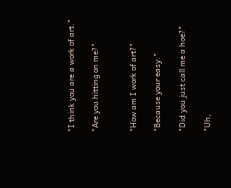"I think you are a work of art."

"Are you hitting on me?"


"How am I work of art?"

"Because your easy."

"Did you just call me a hoe?"

"Uh,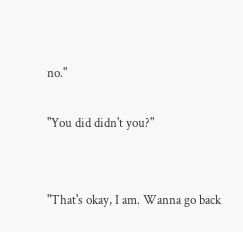no."

"You did didn't you?"


"That's okay, I am. Wanna go back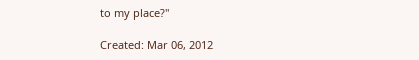to my place?"

Created: Mar 06, 2012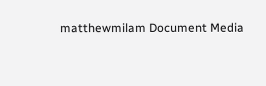matthewmilam Document Media